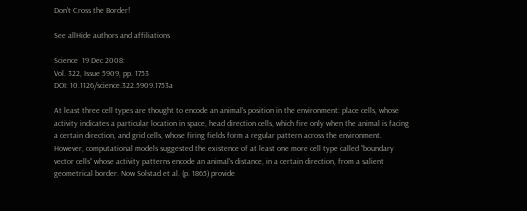Don't Cross the Border!

See allHide authors and affiliations

Science  19 Dec 2008:
Vol. 322, Issue 5909, pp. 1753
DOI: 10.1126/science.322.5909.1753a

At least three cell types are thought to encode an animal's position in the environment: place cells, whose activity indicates a particular location in space, head direction cells, which fire only when the animal is facing a certain direction, and grid cells, whose firing fields form a regular pattern across the environment. However, computational models suggested the existence of at least one more cell type called “boundary vector cells” whose activity patterns encode an animal's distance, in a certain direction, from a salient geometrical border. Now Solstad et al. (p. 1865) provide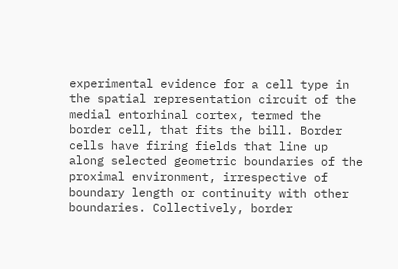experimental evidence for a cell type in the spatial representation circuit of the medial entorhinal cortex, termed the border cell, that fits the bill. Border cells have firing fields that line up along selected geometric boundaries of the proximal environment, irrespective of boundary length or continuity with other boundaries. Collectively, border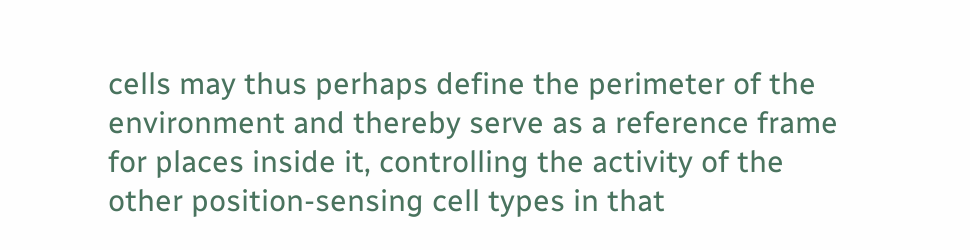cells may thus perhaps define the perimeter of the environment and thereby serve as a reference frame for places inside it, controlling the activity of the other position-sensing cell types in that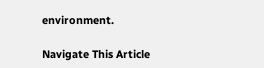environment.

Navigate This Article